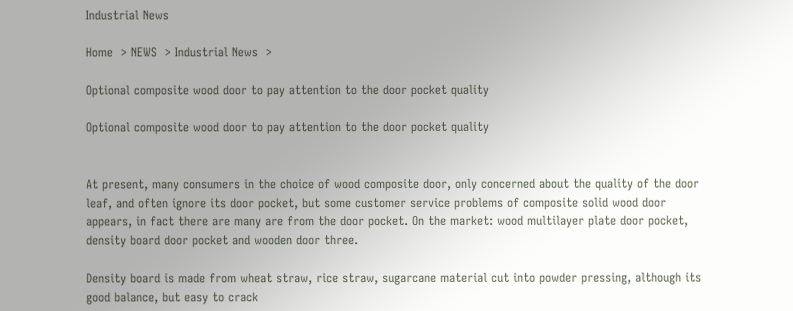Industrial News

Home  > NEWS  > Industrial News  >

Optional composite wood door to pay attention to the door pocket quality

Optional composite wood door to pay attention to the door pocket quality


At present, many consumers in the choice of wood composite door, only concerned about the quality of the door leaf, and often ignore its door pocket, but some customer service problems of composite solid wood door appears, in fact there are many are from the door pocket. On the market: wood multilayer plate door pocket, density board door pocket and wooden door three.

Density board is made from wheat straw, rice straw, sugarcane material cut into powder pressing, although its good balance, but easy to crack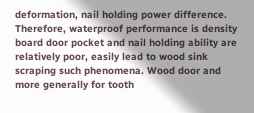deformation, nail holding power difference. Therefore, waterproof performance is density board door pocket and nail holding ability are relatively poor, easily lead to wood sink scraping such phenomena. Wood door and more generally for tooth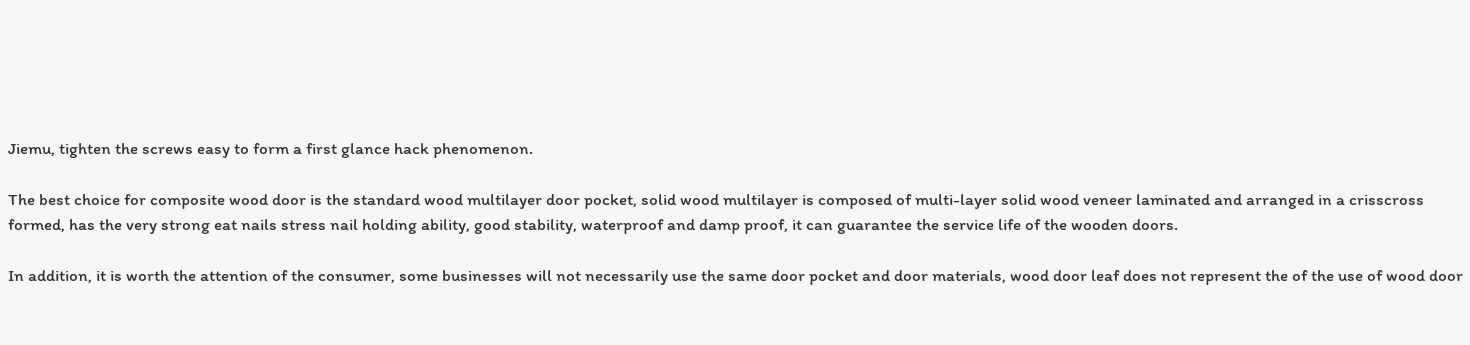Jiemu, tighten the screws easy to form a first glance hack phenomenon.

The best choice for composite wood door is the standard wood multilayer door pocket, solid wood multilayer is composed of multi-layer solid wood veneer laminated and arranged in a crisscross formed, has the very strong eat nails stress nail holding ability, good stability, waterproof and damp proof, it can guarantee the service life of the wooden doors.

In addition, it is worth the attention of the consumer, some businesses will not necessarily use the same door pocket and door materials, wood door leaf does not represent the of the use of wood door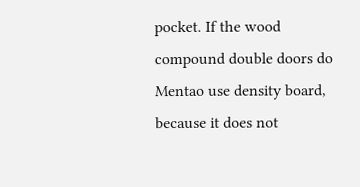pocket. If the wood compound double doors do Mentao use density board, because it does not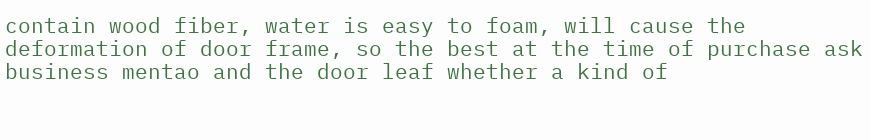contain wood fiber, water is easy to foam, will cause the deformation of door frame, so the best at the time of purchase ask business mentao and the door leaf whether a kind of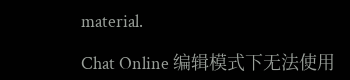material.

Chat Online 编辑模式下无法使用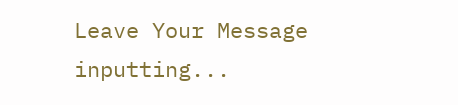Leave Your Message inputting...